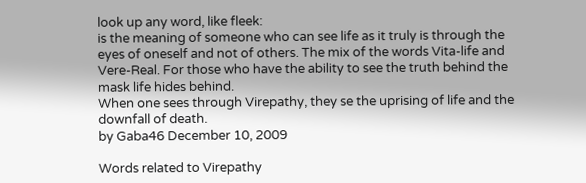look up any word, like fleek:
is the meaning of someone who can see life as it truly is through the eyes of oneself and not of others. The mix of the words Vita-life and Vere-Real. For those who have the ability to see the truth behind the mask life hides behind.
When one sees through Virepathy, they se the uprising of life and the downfall of death.
by Gaba46 December 10, 2009

Words related to Virepathy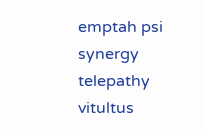emptah psi synergy telepathy vitultus